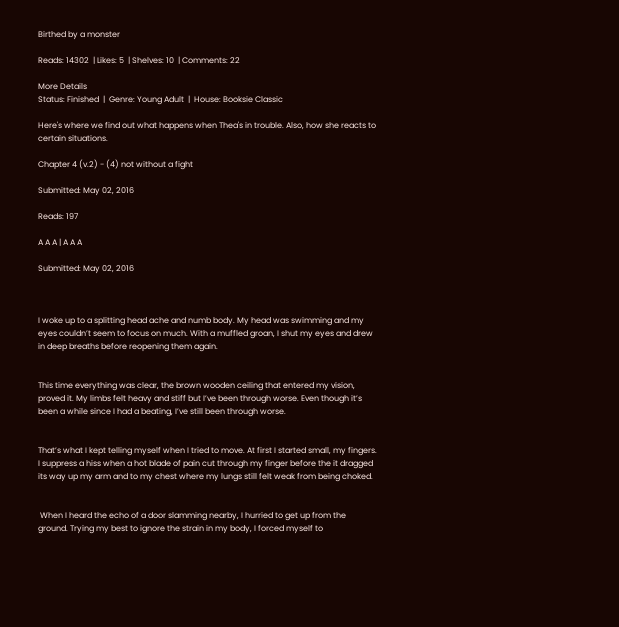Birthed by a monster

Reads: 14302  | Likes: 5  | Shelves: 10  | Comments: 22

More Details
Status: Finished  |  Genre: Young Adult  |  House: Booksie Classic

Here's where we find out what happens when Thea's in trouble. Also, how she reacts to certain situations.

Chapter 4 (v.2) - (4) not without a fight

Submitted: May 02, 2016

Reads: 197

A A A | A A A

Submitted: May 02, 2016



I woke up to a splitting head ache and numb body. My head was swimming and my eyes couldn’t seem to focus on much. With a muffled groan, I shut my eyes and drew in deep breaths before reopening them again.


This time everything was clear, the brown wooden ceiling that entered my vision, proved it. My limbs felt heavy and stiff but I’ve been through worse. Even though it’s been a while since I had a beating, I’ve still been through worse.


That’s what I kept telling myself when I tried to move. At first I started small, my fingers. I suppress a hiss when a hot blade of pain cut through my finger before the it dragged its way up my arm and to my chest where my lungs still felt weak from being choked.


 When I heard the echo of a door slamming nearby, I hurried to get up from the ground. Trying my best to ignore the strain in my body, I forced myself to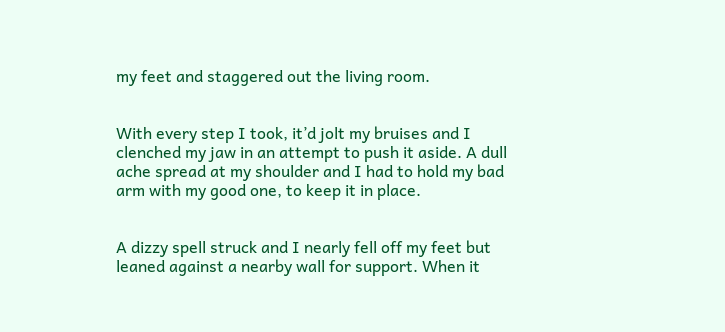my feet and staggered out the living room.


With every step I took, it’d jolt my bruises and I clenched my jaw in an attempt to push it aside. A dull ache spread at my shoulder and I had to hold my bad arm with my good one, to keep it in place.


A dizzy spell struck and I nearly fell off my feet but leaned against a nearby wall for support. When it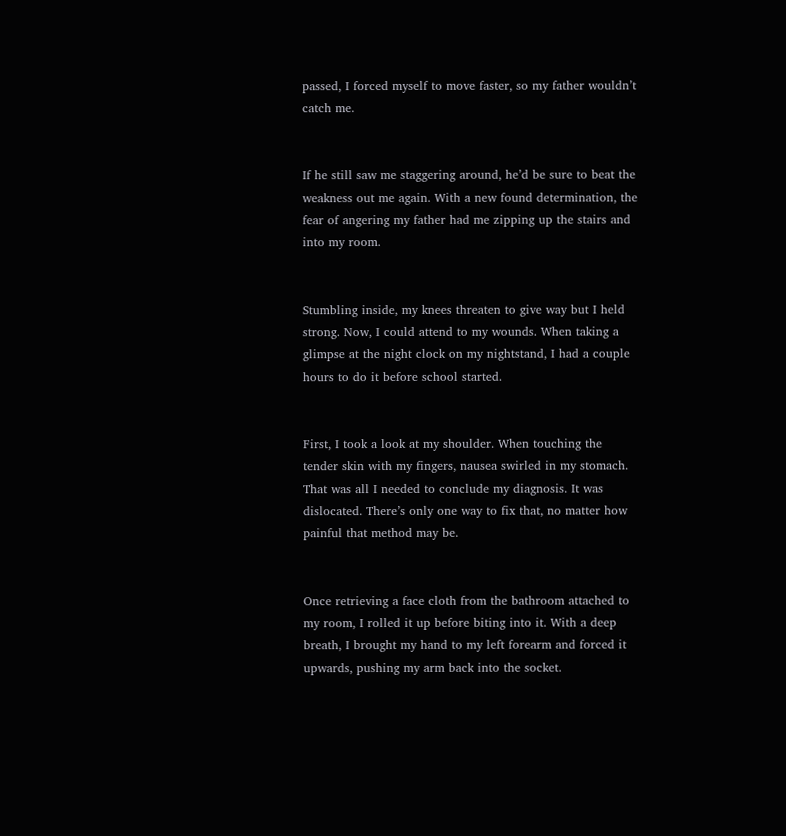passed, I forced myself to move faster, so my father wouldn’t catch me.


If he still saw me staggering around, he’d be sure to beat the weakness out me again. With a new found determination, the fear of angering my father had me zipping up the stairs and into my room.


Stumbling inside, my knees threaten to give way but I held strong. Now, I could attend to my wounds. When taking a glimpse at the night clock on my nightstand, I had a couple hours to do it before school started.


First, I took a look at my shoulder. When touching the tender skin with my fingers, nausea swirled in my stomach. That was all I needed to conclude my diagnosis. It was dislocated. There’s only one way to fix that, no matter how painful that method may be.


Once retrieving a face cloth from the bathroom attached to my room, I rolled it up before biting into it. With a deep breath, I brought my hand to my left forearm and forced it upwards, pushing my arm back into the socket.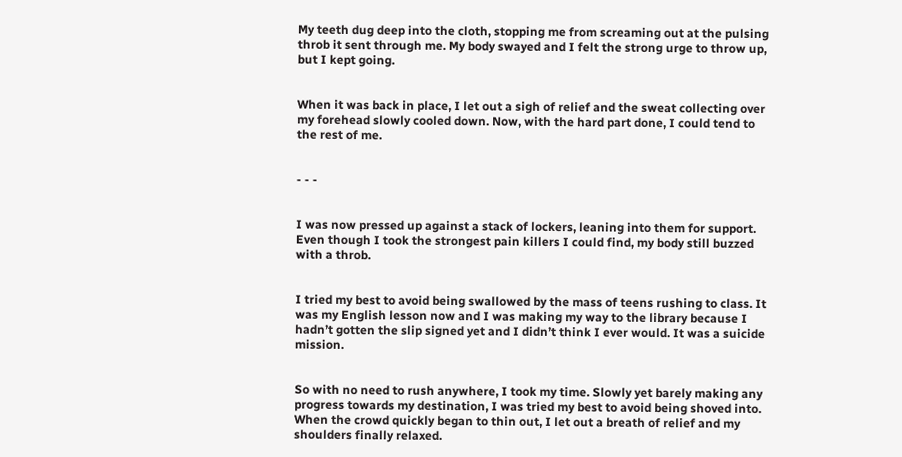My teeth dug deep into the cloth, stopping me from screaming out at the pulsing throb it sent through me. My body swayed and I felt the strong urge to throw up, but I kept going.


When it was back in place, I let out a sigh of relief and the sweat collecting over my forehead slowly cooled down. Now, with the hard part done, I could tend to the rest of me.


- - -


I was now pressed up against a stack of lockers, leaning into them for support. Even though I took the strongest pain killers I could find, my body still buzzed with a throb.


I tried my best to avoid being swallowed by the mass of teens rushing to class. It was my English lesson now and I was making my way to the library because I hadn’t gotten the slip signed yet and I didn’t think I ever would. It was a suicide mission.


So with no need to rush anywhere, I took my time. Slowly yet barely making any progress towards my destination, I was tried my best to avoid being shoved into. When the crowd quickly began to thin out, I let out a breath of relief and my shoulders finally relaxed.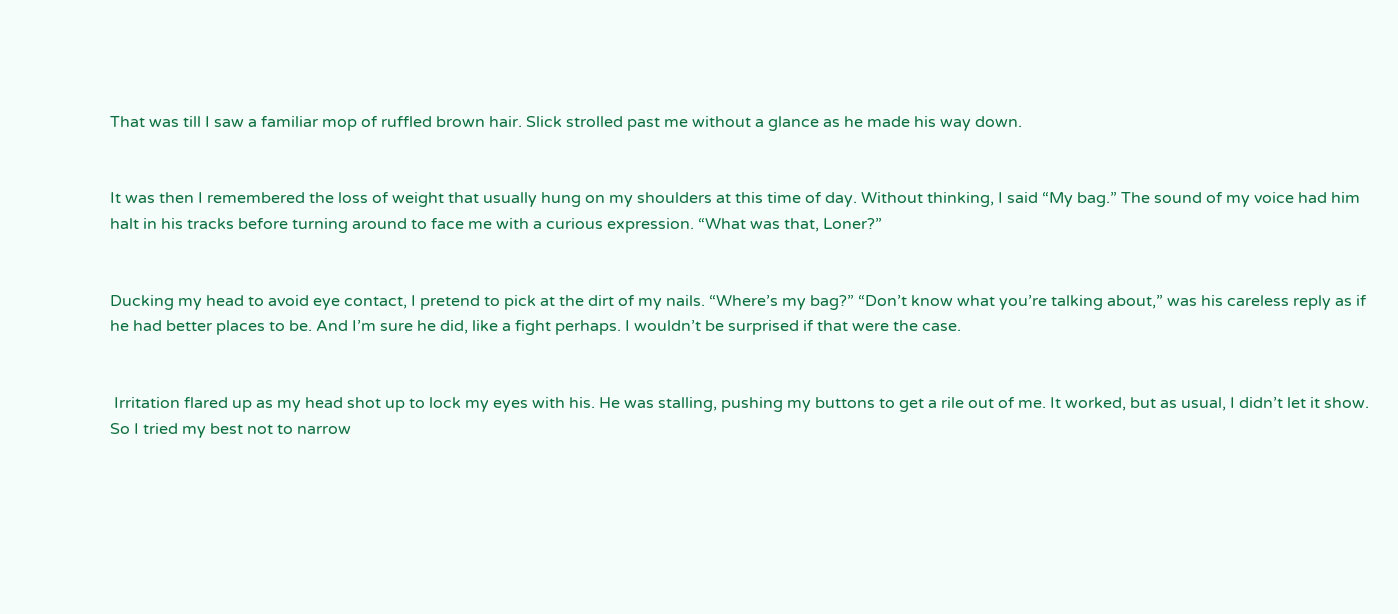That was till I saw a familiar mop of ruffled brown hair. Slick strolled past me without a glance as he made his way down.


It was then I remembered the loss of weight that usually hung on my shoulders at this time of day. Without thinking, I said “My bag.” The sound of my voice had him halt in his tracks before turning around to face me with a curious expression. “What was that, Loner?”


Ducking my head to avoid eye contact, I pretend to pick at the dirt of my nails. “Where’s my bag?” “Don’t know what you’re talking about,” was his careless reply as if he had better places to be. And I’m sure he did, like a fight perhaps. I wouldn’t be surprised if that were the case.


 Irritation flared up as my head shot up to lock my eyes with his. He was stalling, pushing my buttons to get a rile out of me. It worked, but as usual, I didn’t let it show. So I tried my best not to narrow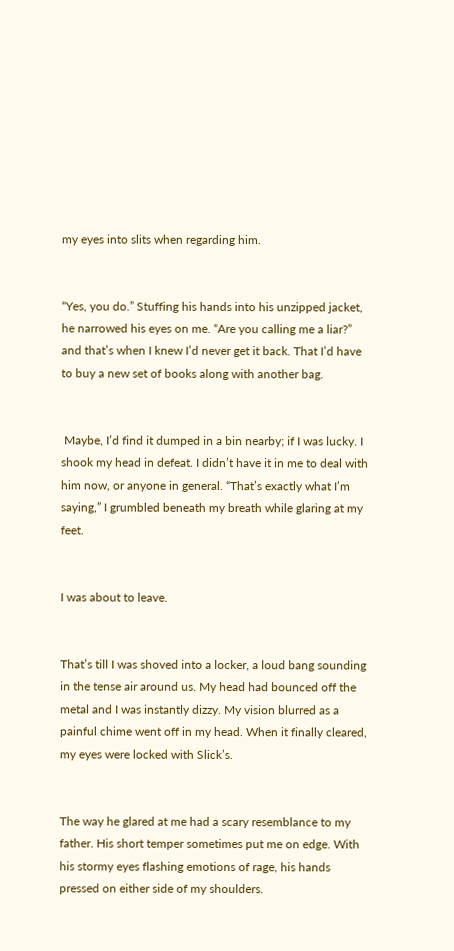my eyes into slits when regarding him.


“Yes, you do.” Stuffing his hands into his unzipped jacket, he narrowed his eyes on me. “Are you calling me a liar?” and that’s when I knew I’d never get it back. That I’d have to buy a new set of books along with another bag.


 Maybe, I’d find it dumped in a bin nearby; if I was lucky. I shook my head in defeat. I didn’t have it in me to deal with him now, or anyone in general. “That’s exactly what I’m saying,” I grumbled beneath my breath while glaring at my feet.


I was about to leave.


That’s till I was shoved into a locker, a loud bang sounding in the tense air around us. My head had bounced off the metal and I was instantly dizzy. My vision blurred as a painful chime went off in my head. When it finally cleared, my eyes were locked with Slick’s.


The way he glared at me had a scary resemblance to my father. His short temper sometimes put me on edge. With his stormy eyes flashing emotions of rage, his hands pressed on either side of my shoulders.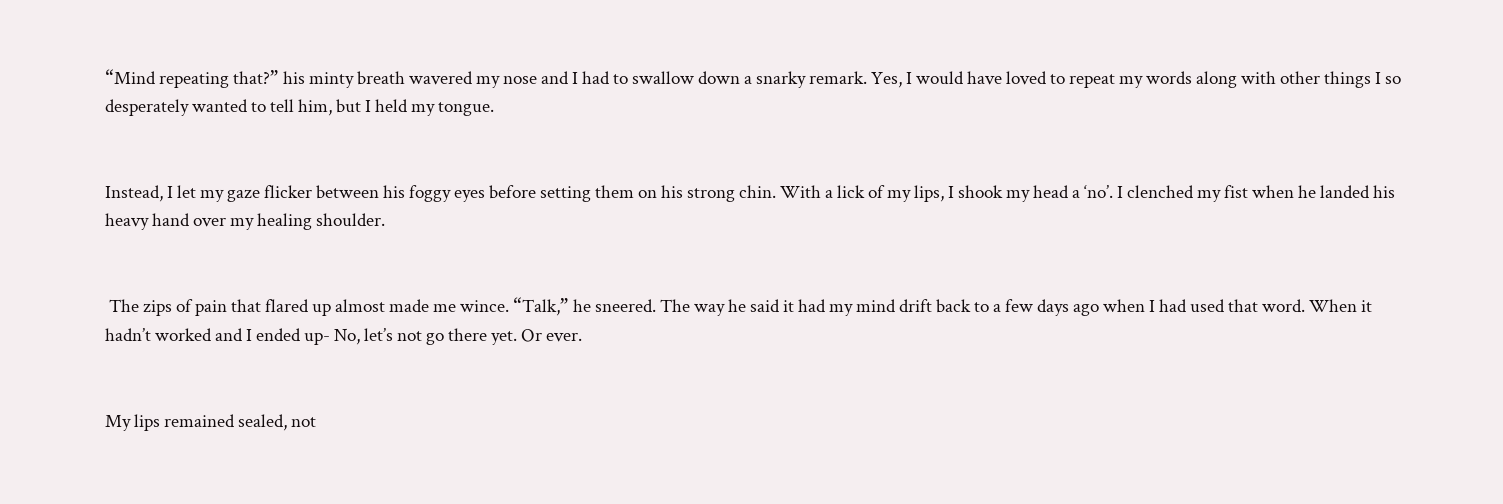“Mind repeating that?” his minty breath wavered my nose and I had to swallow down a snarky remark. Yes, I would have loved to repeat my words along with other things I so desperately wanted to tell him, but I held my tongue.


Instead, I let my gaze flicker between his foggy eyes before setting them on his strong chin. With a lick of my lips, I shook my head a ‘no’. I clenched my fist when he landed his heavy hand over my healing shoulder.


 The zips of pain that flared up almost made me wince. “Talk,” he sneered. The way he said it had my mind drift back to a few days ago when I had used that word. When it hadn’t worked and I ended up- No, let’s not go there yet. Or ever.


My lips remained sealed, not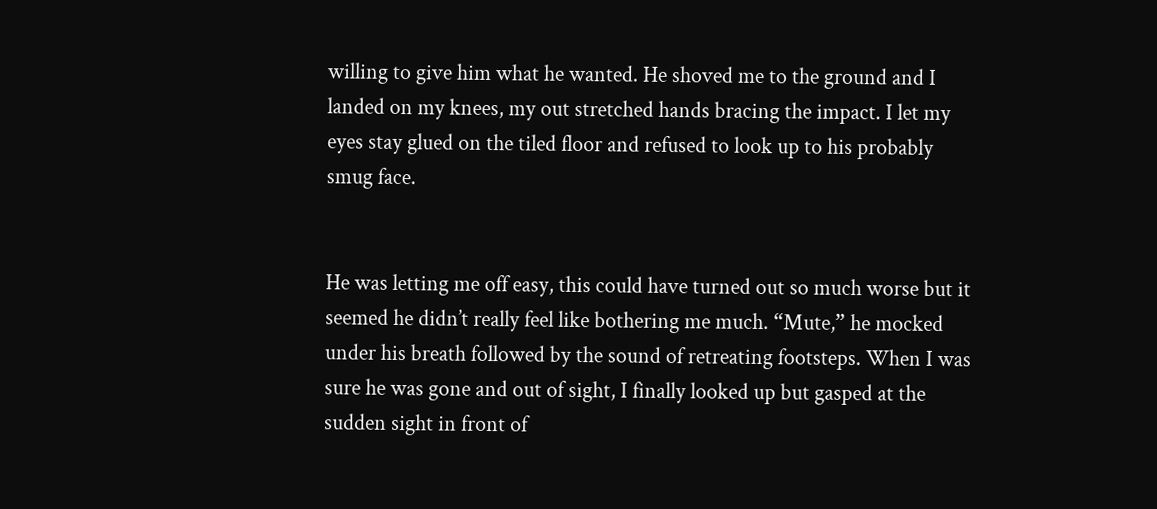willing to give him what he wanted. He shoved me to the ground and I landed on my knees, my out stretched hands bracing the impact. I let my eyes stay glued on the tiled floor and refused to look up to his probably smug face.


He was letting me off easy, this could have turned out so much worse but it seemed he didn’t really feel like bothering me much. “Mute,” he mocked under his breath followed by the sound of retreating footsteps. When I was sure he was gone and out of sight, I finally looked up but gasped at the sudden sight in front of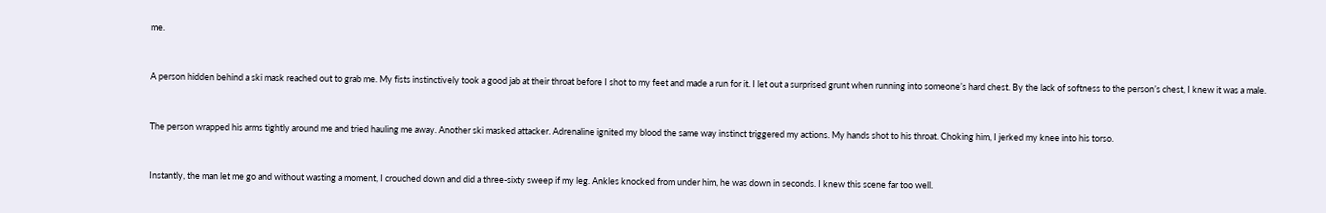me.


A person hidden behind a ski mask reached out to grab me. My fists instinctively took a good jab at their throat before I shot to my feet and made a run for it. I let out a surprised grunt when running into someone’s hard chest. By the lack of softness to the person’s chest, I knew it was a male.


The person wrapped his arms tightly around me and tried hauling me away. Another ski masked attacker. Adrenaline ignited my blood the same way instinct triggered my actions. My hands shot to his throat. Choking him, I jerked my knee into his torso.


Instantly, the man let me go and without wasting a moment, I crouched down and did a three-sixty sweep if my leg. Ankles knocked from under him, he was down in seconds. I knew this scene far too well.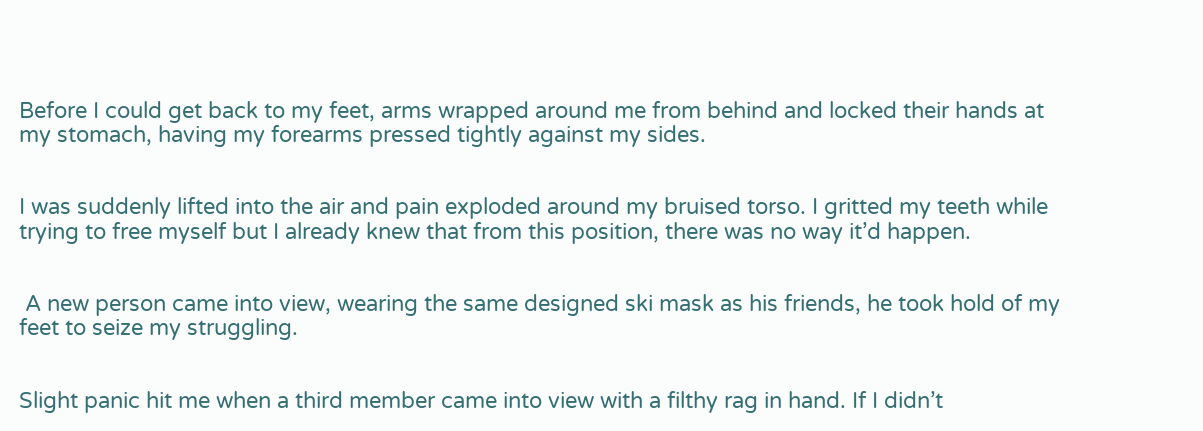Before I could get back to my feet, arms wrapped around me from behind and locked their hands at my stomach, having my forearms pressed tightly against my sides.


I was suddenly lifted into the air and pain exploded around my bruised torso. I gritted my teeth while trying to free myself but I already knew that from this position, there was no way it’d happen.


 A new person came into view, wearing the same designed ski mask as his friends, he took hold of my feet to seize my struggling.


Slight panic hit me when a third member came into view with a filthy rag in hand. If I didn’t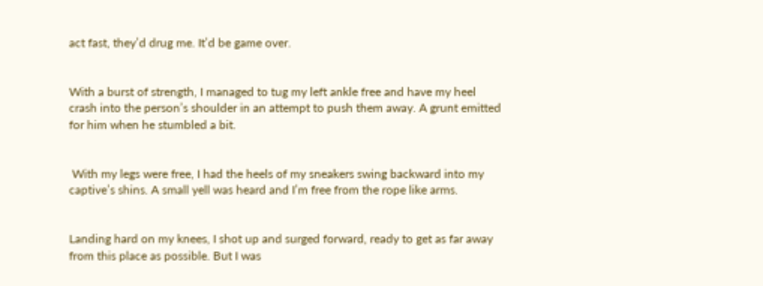act fast, they’d drug me. It’d be game over.


With a burst of strength, I managed to tug my left ankle free and have my heel crash into the person’s shoulder in an attempt to push them away. A grunt emitted for him when he stumbled a bit.


 With my legs were free, I had the heels of my sneakers swing backward into my captive’s shins. A small yell was heard and I’m free from the rope like arms.


Landing hard on my knees, I shot up and surged forward, ready to get as far away from this place as possible. But I was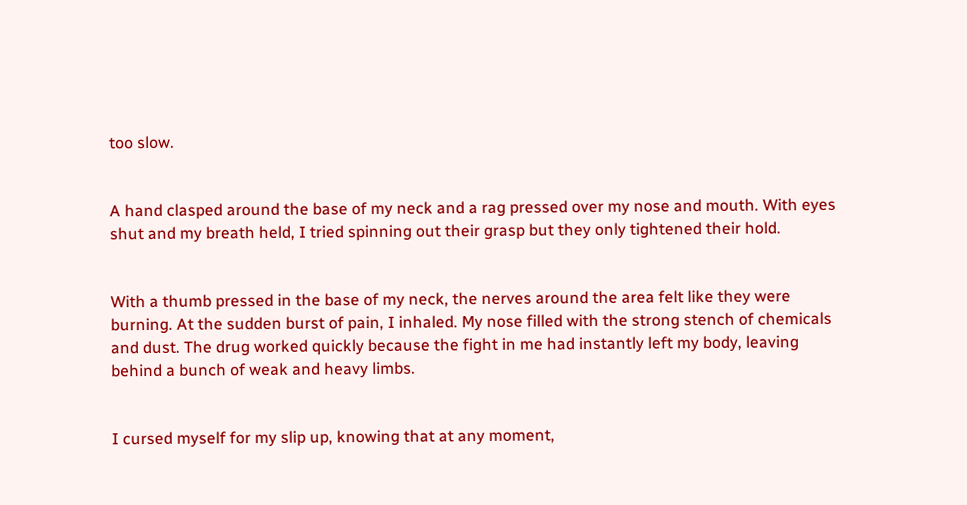too slow.


A hand clasped around the base of my neck and a rag pressed over my nose and mouth. With eyes shut and my breath held, I tried spinning out their grasp but they only tightened their hold.


With a thumb pressed in the base of my neck, the nerves around the area felt like they were burning. At the sudden burst of pain, I inhaled. My nose filled with the strong stench of chemicals and dust. The drug worked quickly because the fight in me had instantly left my body, leaving behind a bunch of weak and heavy limbs.


I cursed myself for my slip up, knowing that at any moment,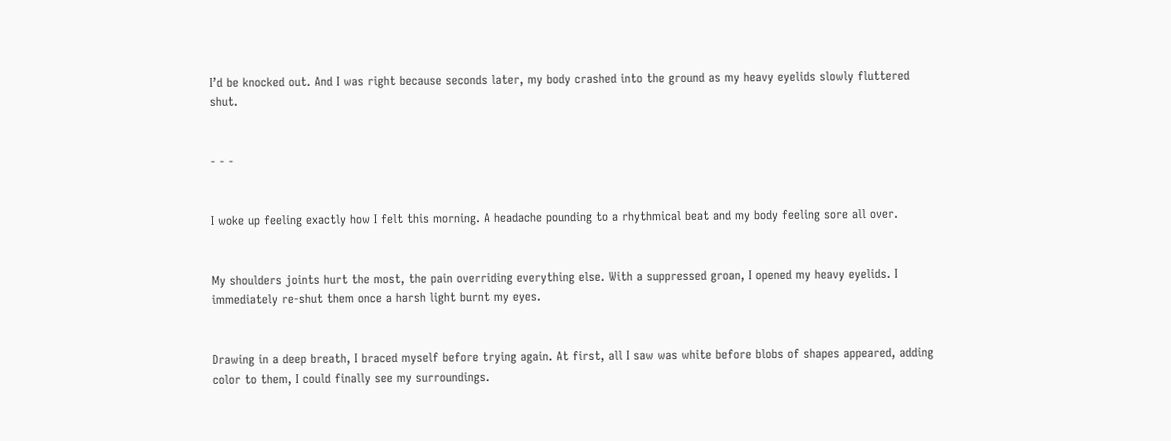I’d be knocked out. And I was right because seconds later, my body crashed into the ground as my heavy eyelids slowly fluttered shut.


- - -


I woke up feeling exactly how I felt this morning. A headache pounding to a rhythmical beat and my body feeling sore all over.


My shoulders joints hurt the most, the pain overriding everything else. With a suppressed groan, I opened my heavy eyelids. I immediately re-shut them once a harsh light burnt my eyes.


Drawing in a deep breath, I braced myself before trying again. At first, all I saw was white before blobs of shapes appeared, adding color to them, I could finally see my surroundings.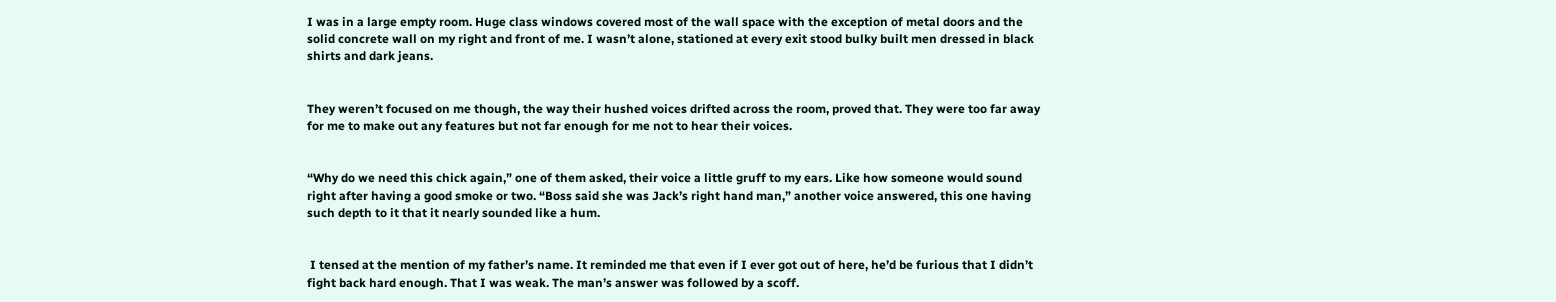I was in a large empty room. Huge class windows covered most of the wall space with the exception of metal doors and the solid concrete wall on my right and front of me. I wasn’t alone, stationed at every exit stood bulky built men dressed in black shirts and dark jeans.


They weren’t focused on me though, the way their hushed voices drifted across the room, proved that. They were too far away for me to make out any features but not far enough for me not to hear their voices.


“Why do we need this chick again,” one of them asked, their voice a little gruff to my ears. Like how someone would sound right after having a good smoke or two. “Boss said she was Jack’s right hand man,” another voice answered, this one having such depth to it that it nearly sounded like a hum.


 I tensed at the mention of my father’s name. It reminded me that even if I ever got out of here, he’d be furious that I didn’t fight back hard enough. That I was weak. The man’s answer was followed by a scoff.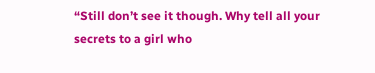“Still don’t see it though. Why tell all your secrets to a girl who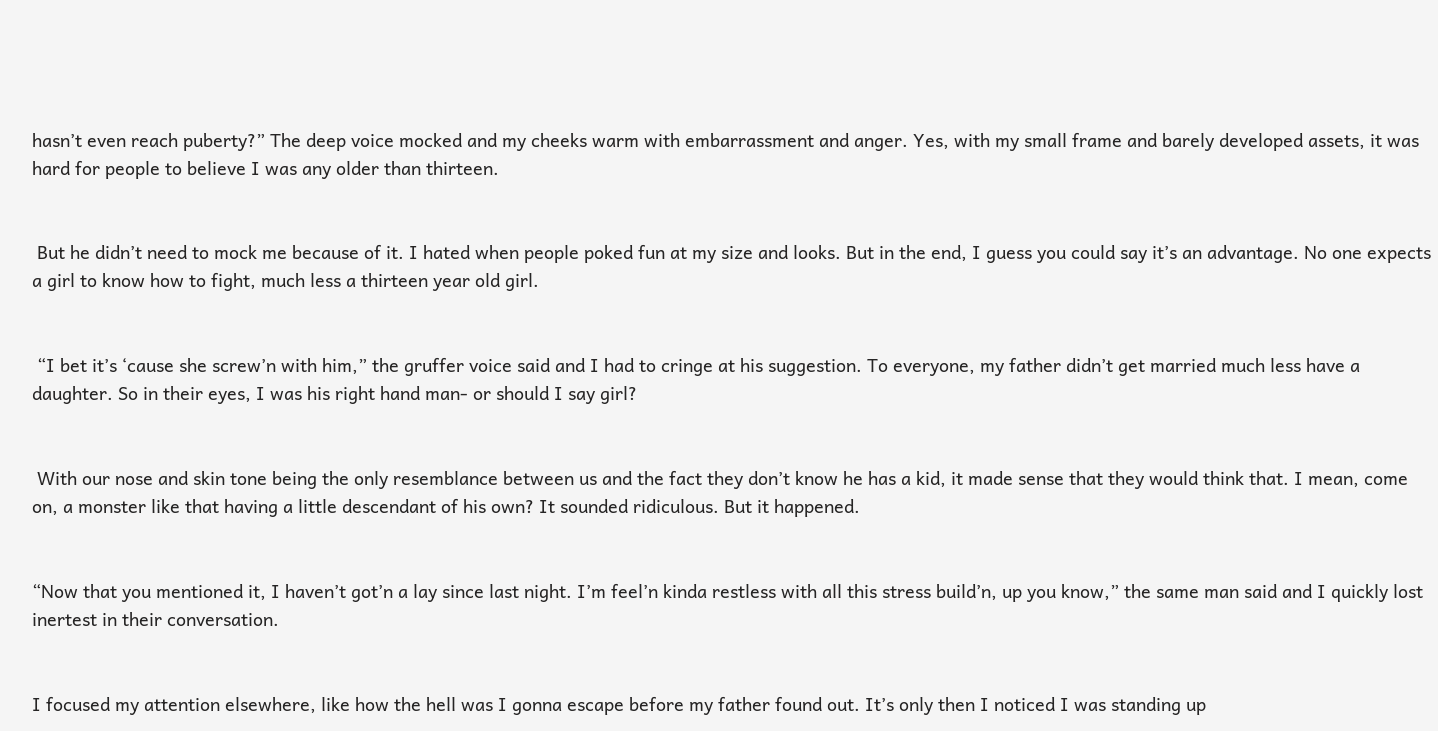hasn’t even reach puberty?” The deep voice mocked and my cheeks warm with embarrassment and anger. Yes, with my small frame and barely developed assets, it was hard for people to believe I was any older than thirteen.


 But he didn’t need to mock me because of it. I hated when people poked fun at my size and looks. But in the end, I guess you could say it’s an advantage. No one expects a girl to know how to fight, much less a thirteen year old girl.


 “I bet it’s ‘cause she screw’n with him,” the gruffer voice said and I had to cringe at his suggestion. To everyone, my father didn’t get married much less have a daughter. So in their eyes, I was his right hand man- or should I say girl?


 With our nose and skin tone being the only resemblance between us and the fact they don’t know he has a kid, it made sense that they would think that. I mean, come on, a monster like that having a little descendant of his own? It sounded ridiculous. But it happened.


“Now that you mentioned it, I haven’t got’n a lay since last night. I’m feel’n kinda restless with all this stress build’n, up you know,” the same man said and I quickly lost inertest in their conversation.


I focused my attention elsewhere, like how the hell was I gonna escape before my father found out. It’s only then I noticed I was standing up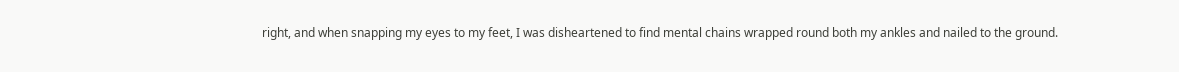right, and when snapping my eyes to my feet, I was disheartened to find mental chains wrapped round both my ankles and nailed to the ground.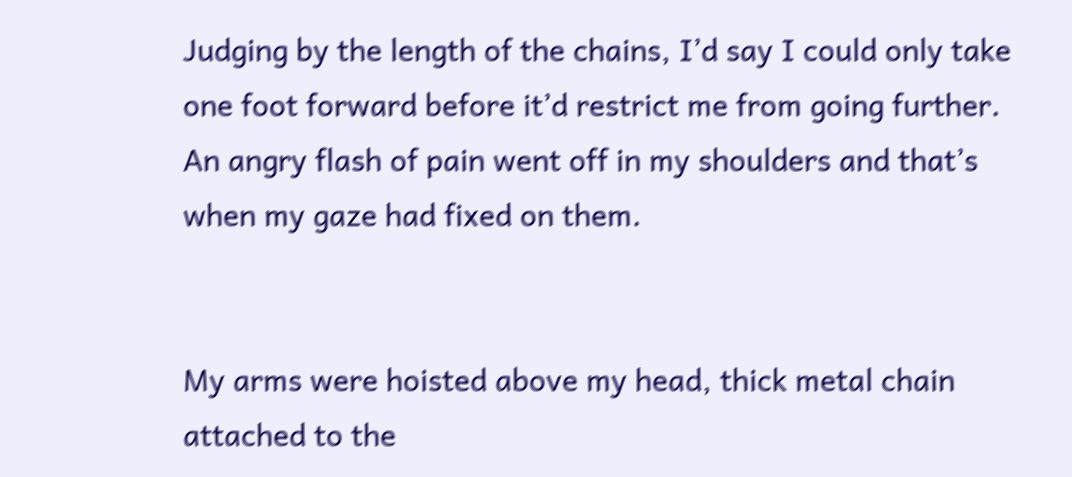Judging by the length of the chains, I’d say I could only take one foot forward before it’d restrict me from going further. An angry flash of pain went off in my shoulders and that’s when my gaze had fixed on them.


My arms were hoisted above my head, thick metal chain attached to the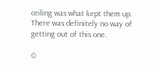ceiling was what kept them up. There was definitely no way of getting out of this one.

©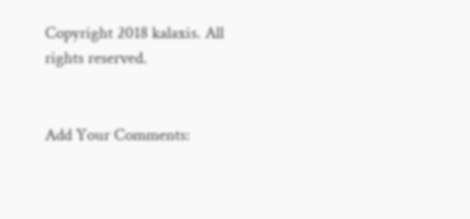Copyright 2018 kalaxis. All rights reserved.


Add Your Comments: